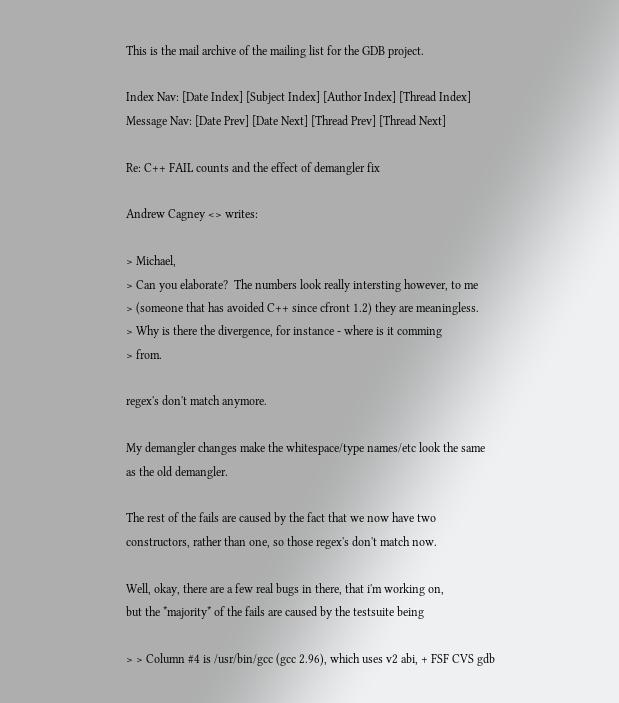This is the mail archive of the mailing list for the GDB project.

Index Nav: [Date Index] [Subject Index] [Author Index] [Thread Index]
Message Nav: [Date Prev] [Date Next] [Thread Prev] [Thread Next]

Re: C++ FAIL counts and the effect of demangler fix

Andrew Cagney <> writes:

> Michael,
> Can you elaborate?  The numbers look really intersting however, to me
> (someone that has avoided C++ since cfront 1.2) they are meaningless.
> Why is there the divergence, for instance - where is it comming
> from.

regex's don't match anymore.

My demangler changes make the whitespace/type names/etc look the same
as the old demangler.

The rest of the fails are caused by the fact that we now have two
constructors, rather than one, so those regex's don't match now.

Well, okay, there are a few real bugs in there, that i'm working on,
but the *majority* of the fails are caused by the testsuite being

> > Column #4 is /usr/bin/gcc (gcc 2.96), which uses v2 abi, + FSF CVS gdb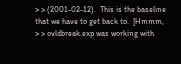> > (2001-02-12).  This is the baseline that we have to get back to.  [Hmmm,
> > ovldbreak.exp was working with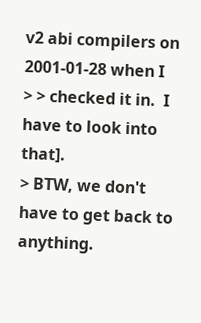v2 abi compilers on 2001-01-28 when I
> > checked it in.  I have to look into that].
> BTW, we don't have to get back to anything.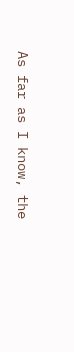As far as I know, the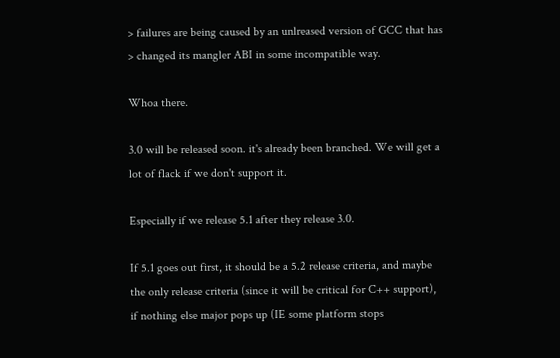> failures are being caused by an unlreased version of GCC that has
> changed its mangler ABI in some incompatible way.

Whoa there.

3.0 will be released soon. it's already been branched. We will get a
lot of flack if we don't support it.

Especially if we release 5.1 after they release 3.0.

If 5.1 goes out first, it should be a 5.2 release criteria, and maybe
the only release criteria (since it will be critical for C++ support),
if nothing else major pops up (IE some platform stops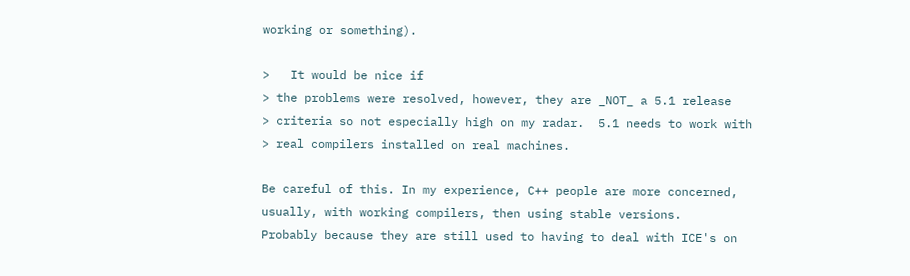working or something).

>   It would be nice if
> the problems were resolved, however, they are _NOT_ a 5.1 release
> criteria so not especially high on my radar.  5.1 needs to work with
> real compilers installed on real machines.

Be careful of this. In my experience, C++ people are more concerned,
usually, with working compilers, then using stable versions.
Probably because they are still used to having to deal with ICE's on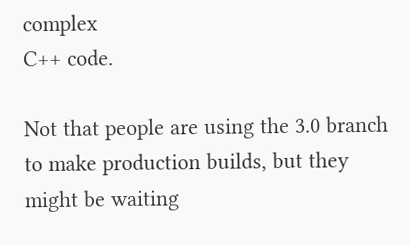complex
C++ code.

Not that people are using the 3.0 branch to make production builds, but they
might be waiting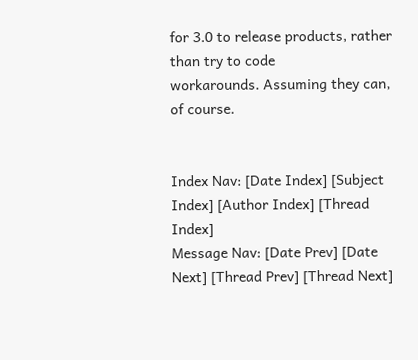for 3.0 to release products, rather than try to code
workarounds. Assuming they can, of course.


Index Nav: [Date Index] [Subject Index] [Author Index] [Thread Index]
Message Nav: [Date Prev] [Date Next] [Thread Prev] [Thread Next]